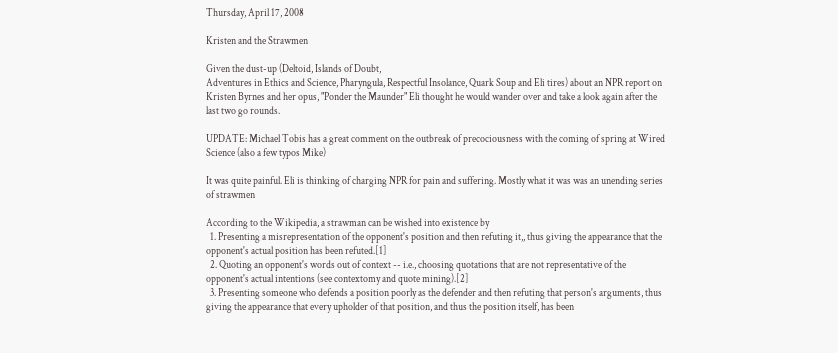Thursday, April 17, 2008

Kristen and the Strawmen

Given the dust-up (Deltoid, Islands of Doubt,
Adventures in Ethics and Science, Pharyngula, Respectful Insolance, Quark Soup and Eli tires) about an NPR report on Kristen Byrnes and her opus, "Ponder the Maunder" Eli thought he would wander over and take a look again after the last two go rounds.

UPDATE: Michael Tobis has a great comment on the outbreak of precociousness with the coming of spring at Wired Science (also a few typos Mike)

It was quite painful. Eli is thinking of charging NPR for pain and suffering. Mostly what it was was an unending series of strawmen

According to the Wikipedia, a strawman can be wished into existence by
  1. Presenting a misrepresentation of the opponent's position and then refuting it,, thus giving the appearance that the opponent's actual position has been refuted.[1]
  2. Quoting an opponent's words out of context -- i.e., choosing quotations that are not representative of the opponent's actual intentions (see contextomy and quote mining).[2]
  3. Presenting someone who defends a position poorly as the defender and then refuting that person's arguments, thus giving the appearance that every upholder of that position, and thus the position itself, has been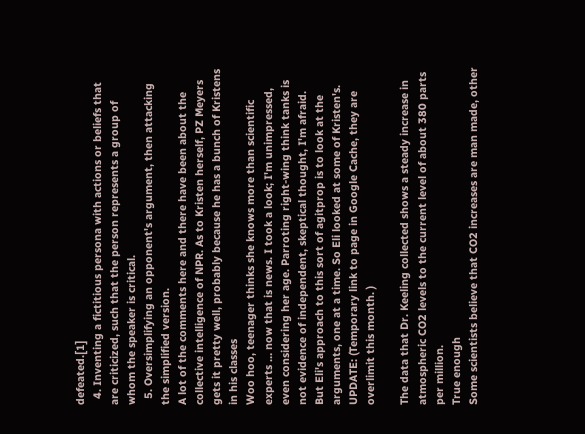defeated.[1]
  4. Inventing a fictitious persona with actions or beliefs that are criticized, such that the person represents a group of whom the speaker is critical.
  5. Oversimplifying an opponent's argument, then attacking the simplified version.
A lot of the comments here and there have been about the collective intelligence of NPR. As to Kristen herself, PZ Meyers gets it pretty well, probably because he has a bunch of Kristens in his classes
Woo hoo, teenager thinks she knows more than scientific experts … now that is news. I took a look; I'm unimpressed, even considering her age. Parroting right-wing think tanks is not evidence of independent, skeptical thought, I'm afraid.
But Eli's approach to this sort of agitprop is to look at the arguments, one at a time. So Eli looked at some of Kristen's. UPDATE: (Temporary link to page in Google Cache, they are overlimit this month. )

The data that Dr. Keeling collected shows a steady increase in atmospheric CO2 levels to the current level of about 380 parts per million.
True enough
Some scientists believe that CO2 increases are man made, other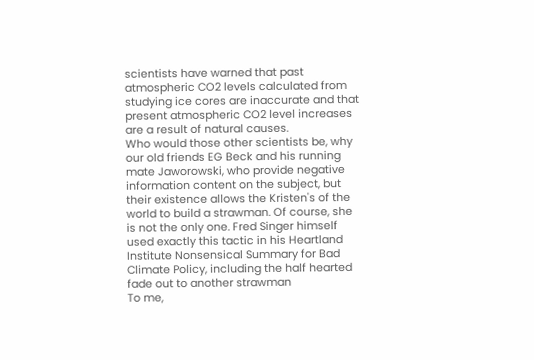scientists have warned that past atmospheric CO2 levels calculated from studying ice cores are inaccurate and that present atmospheric CO2 level increases are a result of natural causes.
Who would those other scientists be, why our old friends EG Beck and his running mate Jaworowski, who provide negative information content on the subject, but their existence allows the Kristen's of the world to build a strawman. Of course, she is not the only one. Fred Singer himself used exactly this tactic in his Heartland Institute Nonsensical Summary for Bad Climate Policy, including the half hearted fade out to another strawman
To me,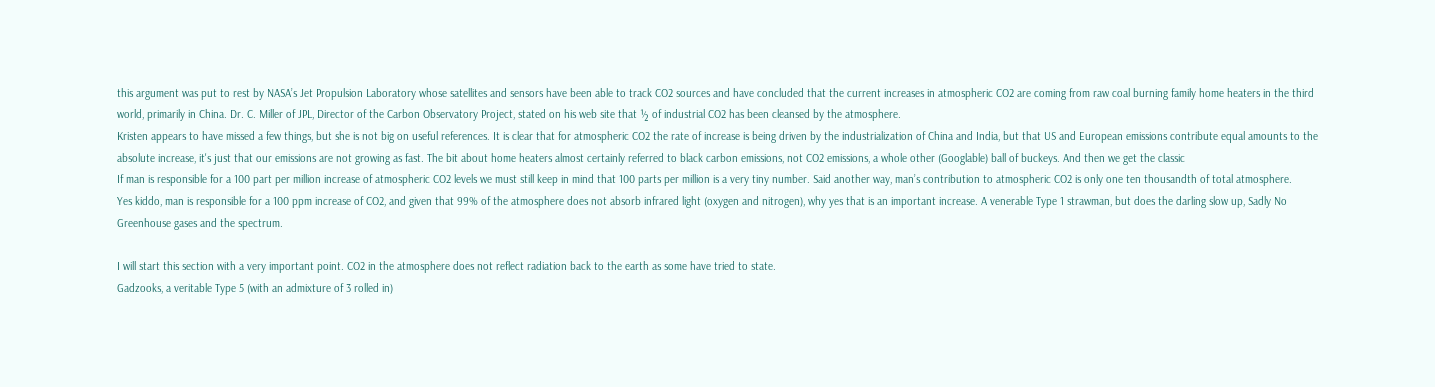this argument was put to rest by NASA’s Jet Propulsion Laboratory whose satellites and sensors have been able to track CO2 sources and have concluded that the current increases in atmospheric CO2 are coming from raw coal burning family home heaters in the third world, primarily in China. Dr. C. Miller of JPL, Director of the Carbon Observatory Project, stated on his web site that ½ of industrial CO2 has been cleansed by the atmosphere.
Kristen appears to have missed a few things, but she is not big on useful references. It is clear that for atmospheric CO2 the rate of increase is being driven by the industrialization of China and India, but that US and European emissions contribute equal amounts to the absolute increase, it's just that our emissions are not growing as fast. The bit about home heaters almost certainly referred to black carbon emissions, not CO2 emissions, a whole other (Googlable) ball of buckeys. And then we get the classic
If man is responsible for a 100 part per million increase of atmospheric CO2 levels we must still keep in mind that 100 parts per million is a very tiny number. Said another way, man’s contribution to atmospheric CO2 is only one ten thousandth of total atmosphere.
Yes kiddo, man is responsible for a 100 ppm increase of CO2, and given that 99% of the atmosphere does not absorb infrared light (oxygen and nitrogen), why yes that is an important increase. A venerable Type 1 strawman, but does the darling slow up, Sadly No
Greenhouse gases and the spectrum.

I will start this section with a very important point. CO2 in the atmosphere does not reflect radiation back to the earth as some have tried to state.
Gadzooks, a veritable Type 5 (with an admixture of 3 rolled in)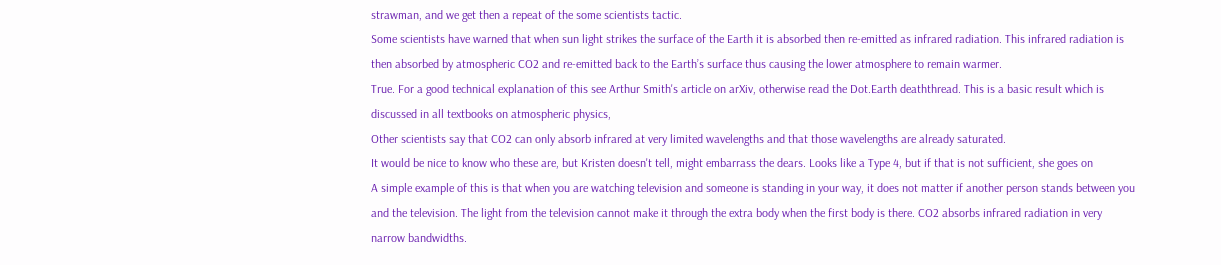strawman, and we get then a repeat of the some scientists tactic.
Some scientists have warned that when sun light strikes the surface of the Earth it is absorbed then re-emitted as infrared radiation. This infrared radiation is then absorbed by atmospheric CO2 and re-emitted back to the Earth’s surface thus causing the lower atmosphere to remain warmer.
True. For a good technical explanation of this see Arthur Smith's article on arXiv, otherwise read the Dot.Earth deaththread. This is a basic result which is discussed in all textbooks on atmospheric physics,
Other scientists say that CO2 can only absorb infrared at very limited wavelengths and that those wavelengths are already saturated.
It would be nice to know who these are, but Kristen doesn't tell, might embarrass the dears. Looks like a Type 4, but if that is not sufficient, she goes on
A simple example of this is that when you are watching television and someone is standing in your way, it does not matter if another person stands between you and the television. The light from the television cannot make it through the extra body when the first body is there. CO2 absorbs infrared radiation in very narrow bandwidths.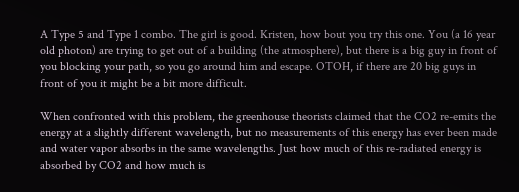A Type 5 and Type 1 combo. The girl is good. Kristen, how bout you try this one. You (a 16 year old photon) are trying to get out of a building (the atmosphere), but there is a big guy in front of you blocking your path, so you go around him and escape. OTOH, if there are 20 big guys in front of you it might be a bit more difficult.

When confronted with this problem, the greenhouse theorists claimed that the CO2 re-emits the energy at a slightly different wavelength, but no measurements of this energy has ever been made and water vapor absorbs in the same wavelengths. Just how much of this re-radiated energy is absorbed by CO2 and how much is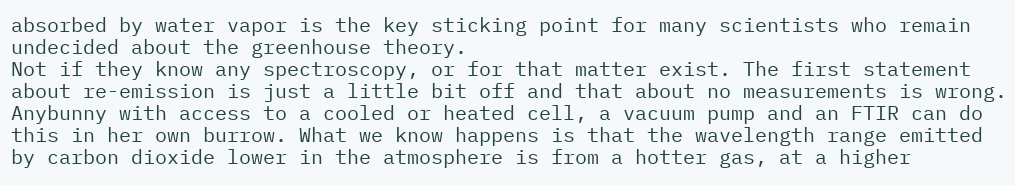absorbed by water vapor is the key sticking point for many scientists who remain undecided about the greenhouse theory.
Not if they know any spectroscopy, or for that matter exist. The first statement about re-emission is just a little bit off and that about no measurements is wrong. Anybunny with access to a cooled or heated cell, a vacuum pump and an FTIR can do this in her own burrow. What we know happens is that the wavelength range emitted by carbon dioxide lower in the atmosphere is from a hotter gas, at a higher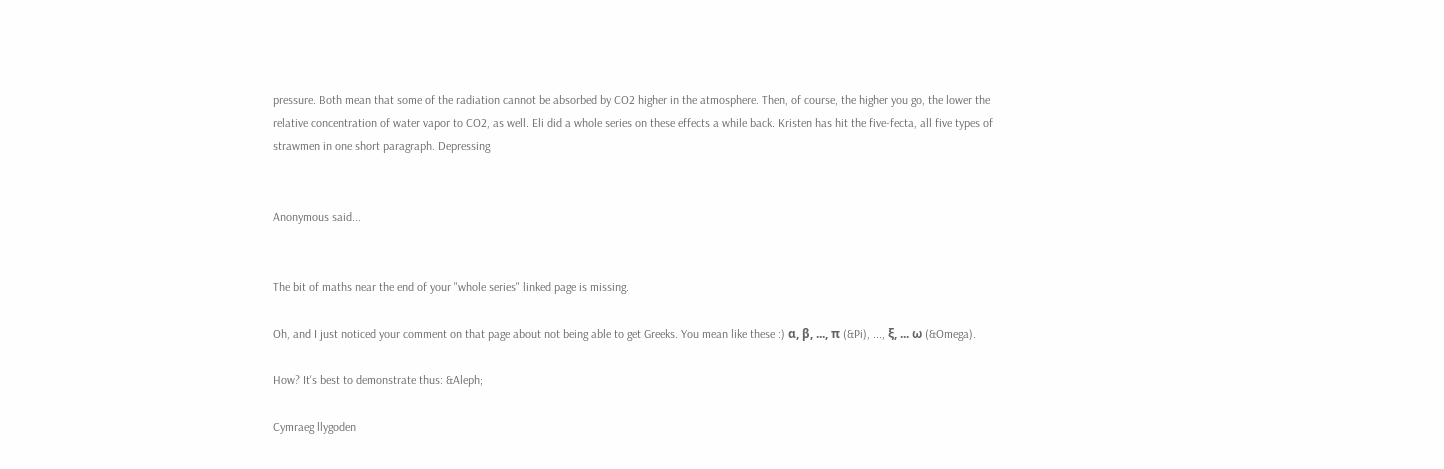pressure. Both mean that some of the radiation cannot be absorbed by CO2 higher in the atmosphere. Then, of course, the higher you go, the lower the relative concentration of water vapor to CO2, as well. Eli did a whole series on these effects a while back. Kristen has hit the five-fecta, all five types of strawmen in one short paragraph. Depressing


Anonymous said...


The bit of maths near the end of your "whole series" linked page is missing.

Oh, and I just noticed your comment on that page about not being able to get Greeks. You mean like these :) α, β, ..., π (&Pi), ..., ξ, ... ω (&Omega).

How? It's best to demonstrate thus: &Aleph;

Cymraeg llygoden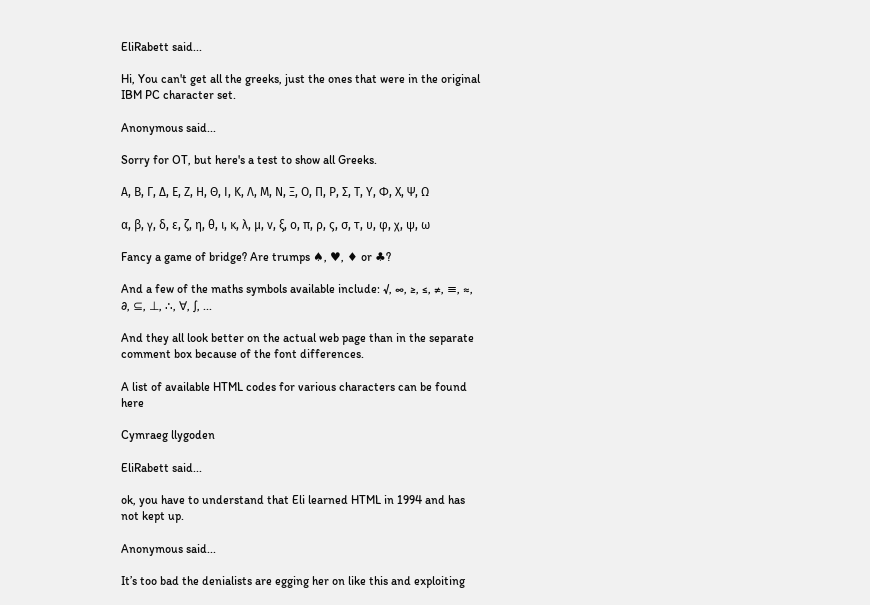EliRabett said...

Hi, You can't get all the greeks, just the ones that were in the original IBM PC character set.

Anonymous said...

Sorry for OT, but here's a test to show all Greeks.

Α, Β, Γ, Δ, Ε, Ζ, Η, Θ, Ι, Κ, Λ, Μ, Ν, Ξ, Ο, Π, Ρ, Σ, Τ, Υ, Φ, Χ, Ψ, Ω

α, β, γ, δ, ε, ζ, η, θ, ι, κ, λ, μ, ν, ξ, ο, π, ρ, ς, σ, τ, υ, φ, χ, ψ, ω

Fancy a game of bridge? Are trumps ♠, ♥, ♦ or ♣?

And a few of the maths symbols available include: √, ∞, ≥, ≤, ≠, ≡, ≈, ∂, ⊆, ⊥, ∴, ∀, ∫, ...

And they all look better on the actual web page than in the separate comment box because of the font differences.

A list of available HTML codes for various characters can be found here

Cymraeg llygoden

EliRabett said...

ok, you have to understand that Eli learned HTML in 1994 and has not kept up.

Anonymous said...

It’s too bad the denialists are egging her on like this and exploiting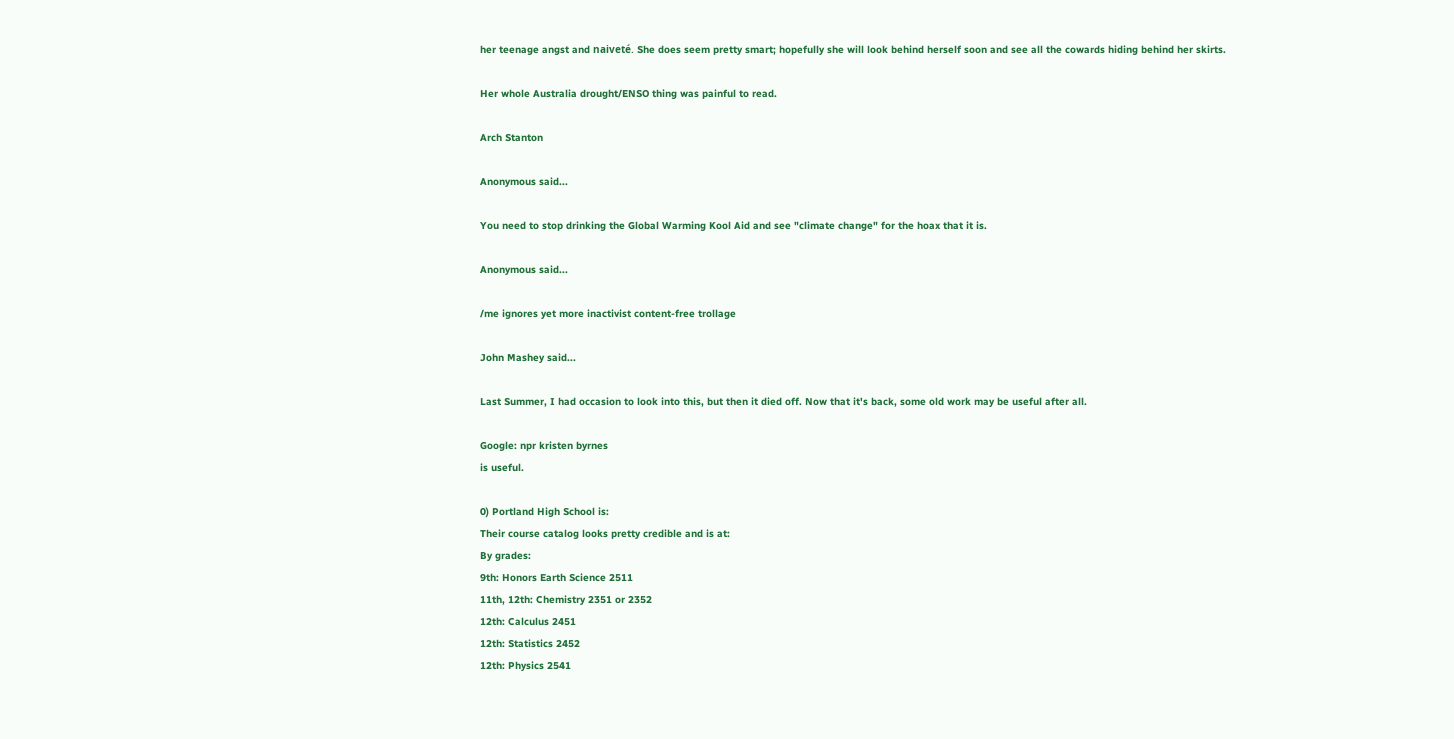her teenage angst and naiveté. She does seem pretty smart; hopefully she will look behind herself soon and see all the cowards hiding behind her skirts.

Her whole Australia drought/ENSO thing was painful to read.

Arch Stanton

Anonymous said...

You need to stop drinking the Global Warming Kool Aid and see "climate change" for the hoax that it is.

Anonymous said...

/me ignores yet more inactivist content-free trollage

John Mashey said...

Last Summer, I had occasion to look into this, but then it died off. Now that it's back, some old work may be useful after all.

Google: npr kristen byrnes
is useful.

0) Portland High School is:
Their course catalog looks pretty credible and is at:
By grades:
9th: Honors Earth Science 2511
11th, 12th: Chemistry 2351 or 2352
12th: Calculus 2451
12th: Statistics 2452
12th: Physics 2541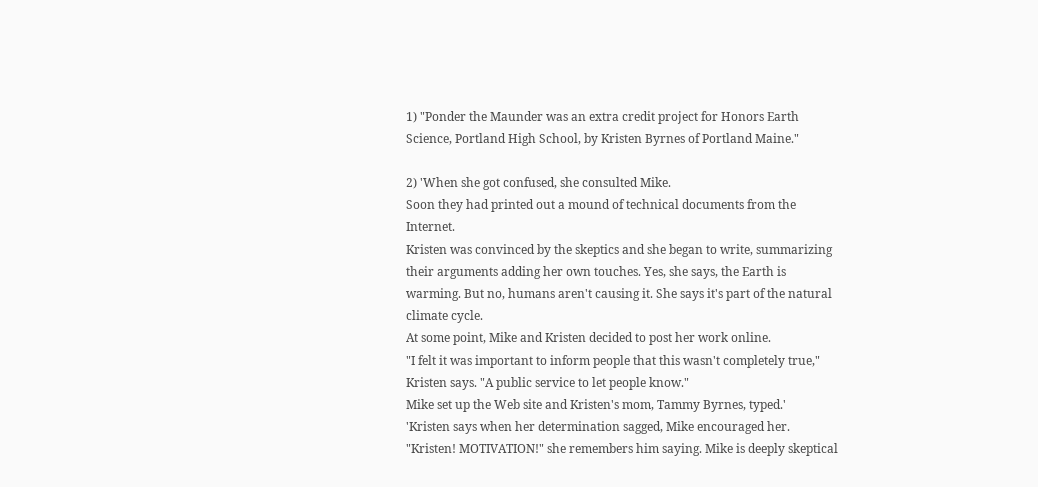1) "Ponder the Maunder was an extra credit project for Honors Earth Science, Portland High School, by Kristen Byrnes of Portland Maine."

2) 'When she got confused, she consulted Mike.
Soon they had printed out a mound of technical documents from the Internet.
Kristen was convinced by the skeptics and she began to write, summarizing their arguments adding her own touches. Yes, she says, the Earth is warming. But no, humans aren't causing it. She says it's part of the natural climate cycle.
At some point, Mike and Kristen decided to post her work online.
"I felt it was important to inform people that this wasn't completely true," Kristen says. "A public service to let people know."
Mike set up the Web site and Kristen's mom, Tammy Byrnes, typed.'
'Kristen says when her determination sagged, Mike encouraged her.
"Kristen! MOTIVATION!" she remembers him saying. Mike is deeply skeptical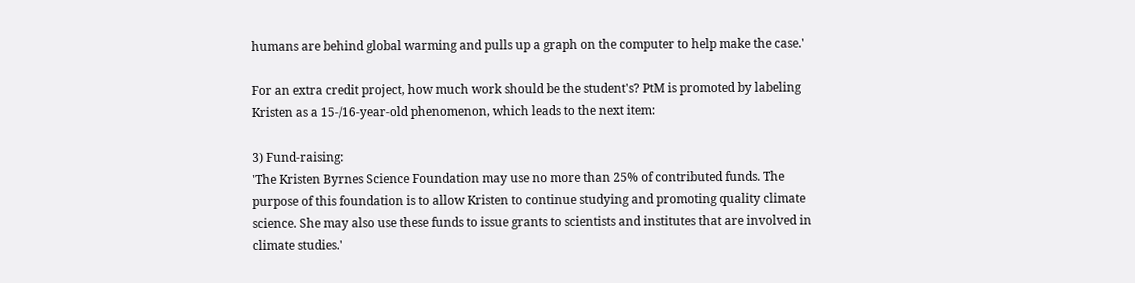humans are behind global warming and pulls up a graph on the computer to help make the case.'

For an extra credit project, how much work should be the student's? PtM is promoted by labeling Kristen as a 15-/16-year-old phenomenon, which leads to the next item:

3) Fund-raising:
'The Kristen Byrnes Science Foundation may use no more than 25% of contributed funds. The purpose of this foundation is to allow Kristen to continue studying and promoting quality climate science. She may also use these funds to issue grants to scientists and institutes that are involved in climate studies.'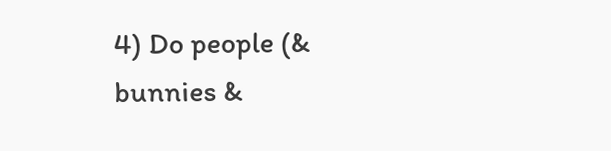4) Do people (& bunnies &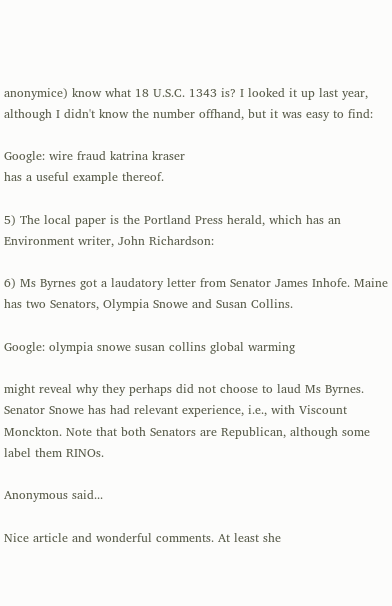anonymice) know what 18 U.S.C. 1343 is? I looked it up last year, although I didn't know the number offhand, but it was easy to find:

Google: wire fraud katrina kraser
has a useful example thereof.

5) The local paper is the Portland Press herald, which has an Environment writer, John Richardson:

6) Ms Byrnes got a laudatory letter from Senator James Inhofe. Maine has two Senators, Olympia Snowe and Susan Collins.

Google: olympia snowe susan collins global warming

might reveal why they perhaps did not choose to laud Ms Byrnes. Senator Snowe has had relevant experience, i.e., with Viscount Monckton. Note that both Senators are Republican, although some label them RINOs.

Anonymous said...

Nice article and wonderful comments. At least she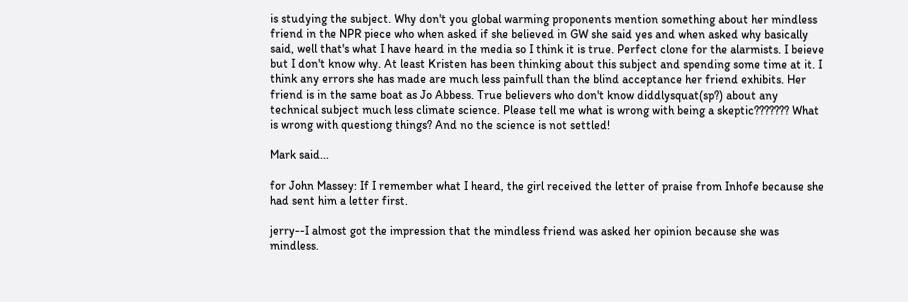is studying the subject. Why don't you global warming proponents mention something about her mindless friend in the NPR piece who when asked if she believed in GW she said yes and when asked why basically said, well that's what I have heard in the media so I think it is true. Perfect clone for the alarmists. I beieve but I don't know why. At least Kristen has been thinking about this subject and spending some time at it. I think any errors she has made are much less painfull than the blind acceptance her friend exhibits. Her friend is in the same boat as Jo Abbess. True believers who don't know diddlysquat(sp?) about any technical subject much less climate science. Please tell me what is wrong with being a skeptic??????? What is wrong with questiong things? And no the science is not settled!

Mark said...

for John Massey: If I remember what I heard, the girl received the letter of praise from Inhofe because she had sent him a letter first.

jerry--I almost got the impression that the mindless friend was asked her opinion because she was mindless.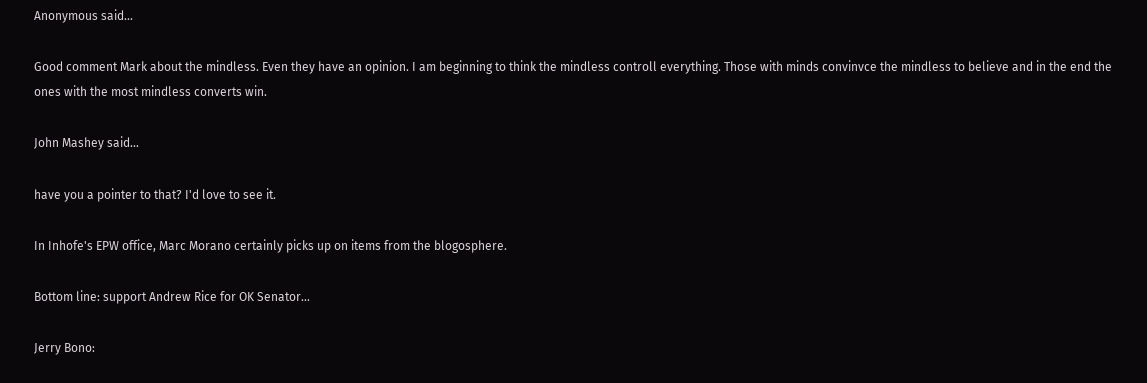Anonymous said...

Good comment Mark about the mindless. Even they have an opinion. I am beginning to think the mindless controll everything. Those with minds convinvce the mindless to believe and in the end the ones with the most mindless converts win.

John Mashey said...

have you a pointer to that? I'd love to see it.

In Inhofe's EPW office, Marc Morano certainly picks up on items from the blogosphere.

Bottom line: support Andrew Rice for OK Senator...

Jerry Bono: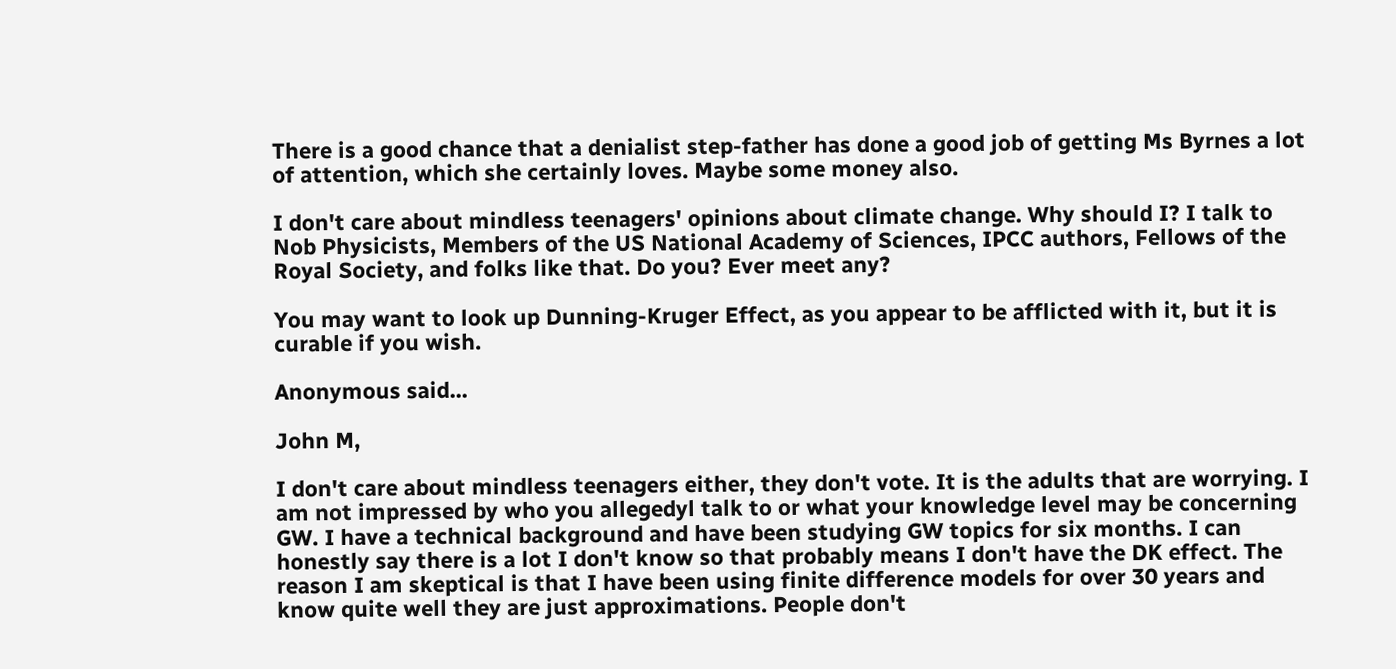There is a good chance that a denialist step-father has done a good job of getting Ms Byrnes a lot of attention, which she certainly loves. Maybe some money also.

I don't care about mindless teenagers' opinions about climate change. Why should I? I talk to Nob Physicists, Members of the US National Academy of Sciences, IPCC authors, Fellows of the Royal Society, and folks like that. Do you? Ever meet any?

You may want to look up Dunning-Kruger Effect, as you appear to be afflicted with it, but it is curable if you wish.

Anonymous said...

John M,

I don't care about mindless teenagers either, they don't vote. It is the adults that are worrying. I am not impressed by who you allegedyl talk to or what your knowledge level may be concerning GW. I have a technical background and have been studying GW topics for six months. I can honestly say there is a lot I don't know so that probably means I don't have the DK effect. The reason I am skeptical is that I have been using finite difference models for over 30 years and know quite well they are just approximations. People don't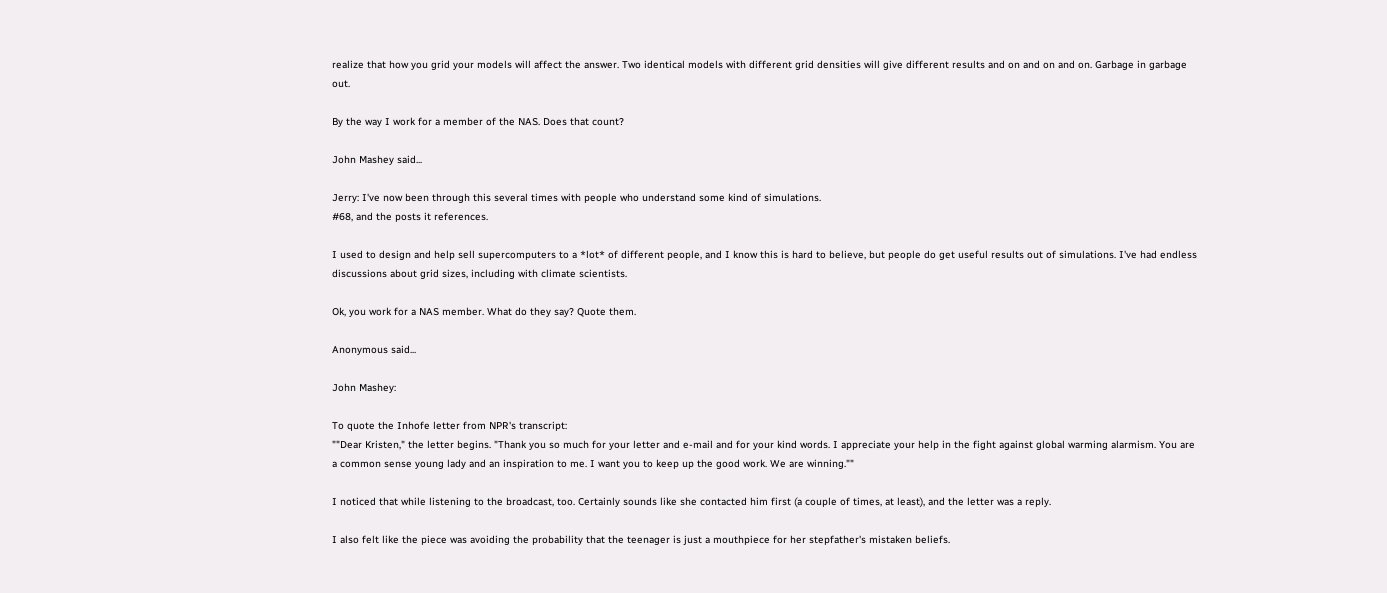realize that how you grid your models will affect the answer. Two identical models with different grid densities will give different results and on and on and on. Garbage in garbage out.

By the way I work for a member of the NAS. Does that count?

John Mashey said...

Jerry: I've now been through this several times with people who understand some kind of simulations.
#68, and the posts it references.

I used to design and help sell supercomputers to a *lot* of different people, and I know this is hard to believe, but people do get useful results out of simulations. I've had endless discussions about grid sizes, including with climate scientists.

Ok, you work for a NAS member. What do they say? Quote them.

Anonymous said...

John Mashey:

To quote the Inhofe letter from NPR's transcript:
""Dear Kristen," the letter begins. "Thank you so much for your letter and e-mail and for your kind words. I appreciate your help in the fight against global warming alarmism. You are a common sense young lady and an inspiration to me. I want you to keep up the good work. We are winning.""

I noticed that while listening to the broadcast, too. Certainly sounds like she contacted him first (a couple of times, at least), and the letter was a reply.

I also felt like the piece was avoiding the probability that the teenager is just a mouthpiece for her stepfather's mistaken beliefs.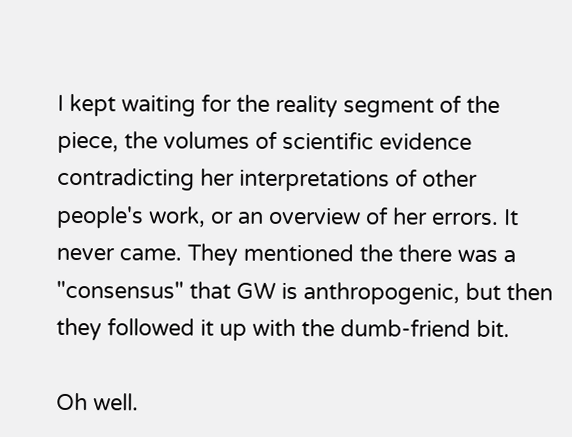I kept waiting for the reality segment of the piece, the volumes of scientific evidence contradicting her interpretations of other people's work, or an overview of her errors. It never came. They mentioned the there was a "consensus" that GW is anthropogenic, but then they followed it up with the dumb-friend bit.

Oh well.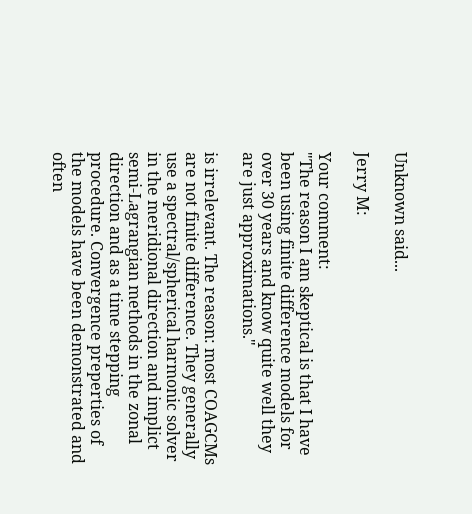Unknown said...

Jerry M:

Your comment:
"The reason I am skeptical is that I have been using finite difference models for over 30 years and know quite well they are just approximations."

is irrelevant. The reason: most COAGCMs are not finite difference. They generally use a spectral/spherical harmonic solver in the meridional direction and implict semi-Lagrangian methods in the zonal direction and as a time stepping procedure. Convergence preperties of the models have been demonstrated and often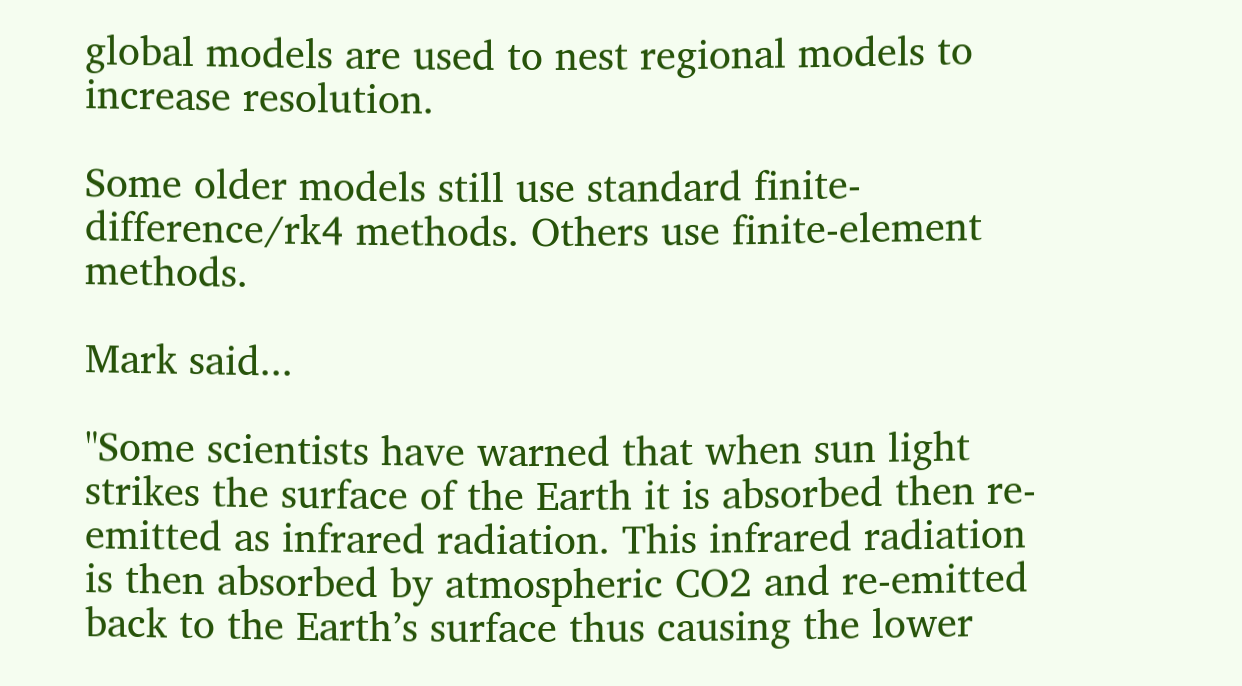global models are used to nest regional models to increase resolution.

Some older models still use standard finite-difference/rk4 methods. Others use finite-element methods.

Mark said...

"Some scientists have warned that when sun light strikes the surface of the Earth it is absorbed then re-emitted as infrared radiation. This infrared radiation is then absorbed by atmospheric CO2 and re-emitted back to the Earth’s surface thus causing the lower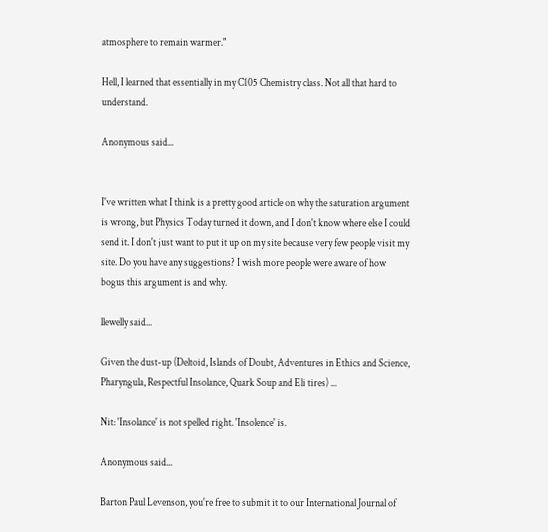atmosphere to remain warmer."

Hell, I learned that essentially in my C105 Chemistry class. Not all that hard to understand.

Anonymous said...


I've written what I think is a pretty good article on why the saturation argument is wrong, but Physics Today turned it down, and I don't know where else I could send it. I don't just want to put it up on my site because very few people visit my site. Do you have any suggestions? I wish more people were aware of how bogus this argument is and why.

llewelly said...

Given the dust-up (Deltoid, Islands of Doubt, Adventures in Ethics and Science, Pharyngula, Respectful Insolance, Quark Soup and Eli tires) ...

Nit: 'Insolance' is not spelled right. 'Insolence' is.

Anonymous said...

Barton Paul Levenson, you're free to submit it to our International Journal of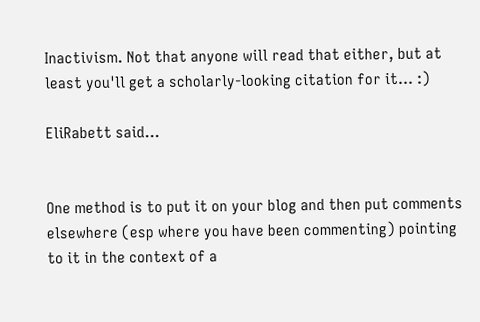Inactivism. Not that anyone will read that either, but at least you'll get a scholarly-looking citation for it... :)

EliRabett said...


One method is to put it on your blog and then put comments elsewhere (esp where you have been commenting) pointing to it in the context of a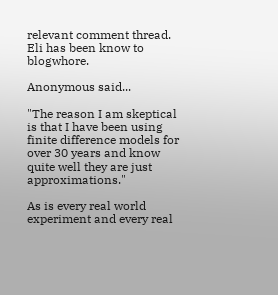relevant comment thread. Eli has been know to blogwhore.

Anonymous said...

"The reason I am skeptical is that I have been using finite difference models for over 30 years and know quite well they are just approximations."

As is every real world experiment and every real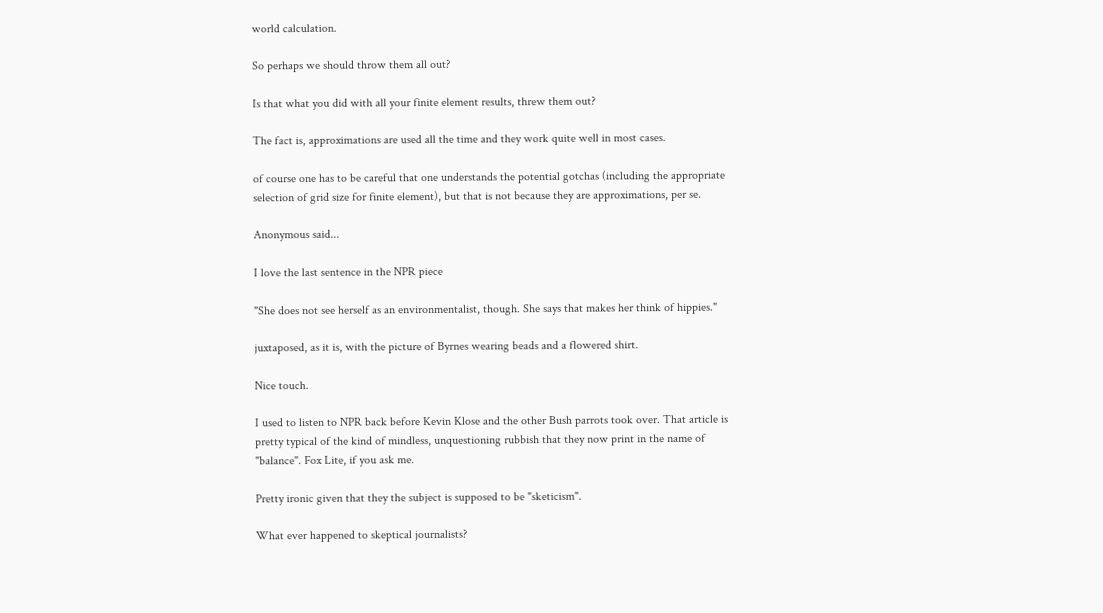world calculation.

So perhaps we should throw them all out?

Is that what you did with all your finite element results, threw them out?

The fact is, approximations are used all the time and they work quite well in most cases.

of course one has to be careful that one understands the potential gotchas (including the appropriate selection of grid size for finite element), but that is not because they are approximations, per se.

Anonymous said...

I love the last sentence in the NPR piece

"She does not see herself as an environmentalist, though. She says that makes her think of hippies."

juxtaposed, as it is, with the picture of Byrnes wearing beads and a flowered shirt.

Nice touch.

I used to listen to NPR back before Kevin Klose and the other Bush parrots took over. That article is pretty typical of the kind of mindless, unquestioning rubbish that they now print in the name of "balance". Fox Lite, if you ask me.

Pretty ironic given that they the subject is supposed to be "sketicism".

What ever happened to skeptical journalists?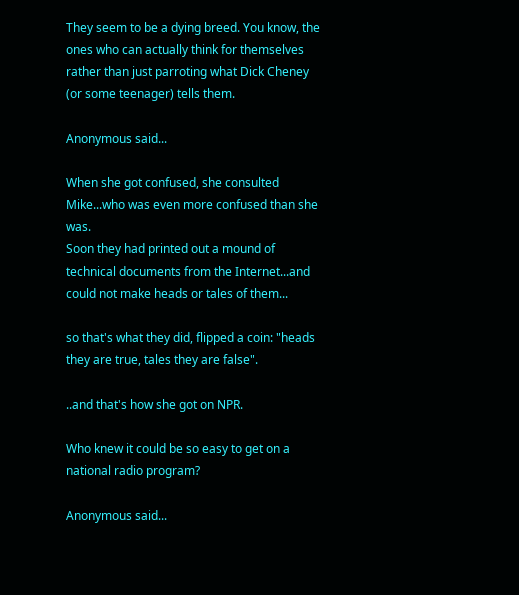They seem to be a dying breed. You know, the ones who can actually think for themselves rather than just parroting what Dick Cheney (or some teenager) tells them.

Anonymous said...

When she got confused, she consulted Mike...who was even more confused than she was.
Soon they had printed out a mound of technical documents from the Internet...and could not make heads or tales of them...

so that's what they did, flipped a coin: "heads they are true, tales they are false".

..and that's how she got on NPR.

Who knew it could be so easy to get on a national radio program?

Anonymous said...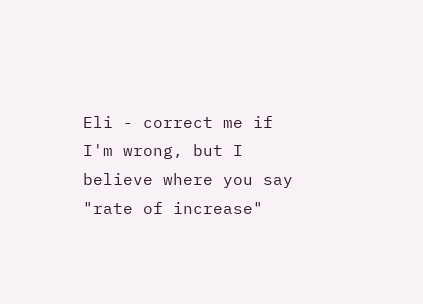Eli - correct me if I'm wrong, but I believe where you say "rate of increase"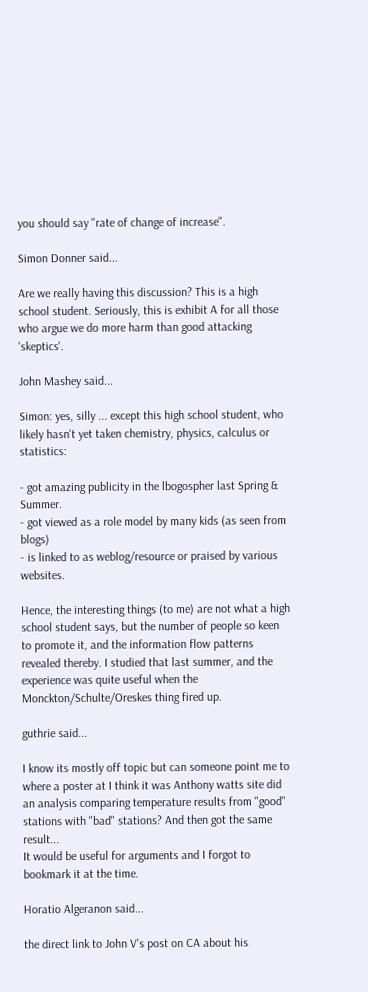you should say "rate of change of increase".

Simon Donner said...

Are we really having this discussion? This is a high school student. Seriously, this is exhibit A for all those who argue we do more harm than good attacking 'skeptics'.

John Mashey said...

Simon: yes, silly ... except this high school student, who likely hasn't yet taken chemistry, physics, calculus or statistics:

- got amazing publicity in the lbogospher last Spring & Summer.
- got viewed as a role model by many kids (as seen from blogs)
- is linked to as weblog/resource or praised by various websites.

Hence, the interesting things (to me) are not what a high school student says, but the number of people so keen to promote it, and the information flow patterns revealed thereby. I studied that last summer, and the experience was quite useful when the Monckton/Schulte/Oreskes thing fired up.

guthrie said...

I know its mostly off topic but can someone point me to where a poster at I think it was Anthony watts site did an analysis comparing temperature results from "good" stations with "bad" stations? And then got the same result...
It would be useful for arguments and I forgot to bookmark it at the time.

Horatio Algeranon said...

the direct link to John V's post on CA about his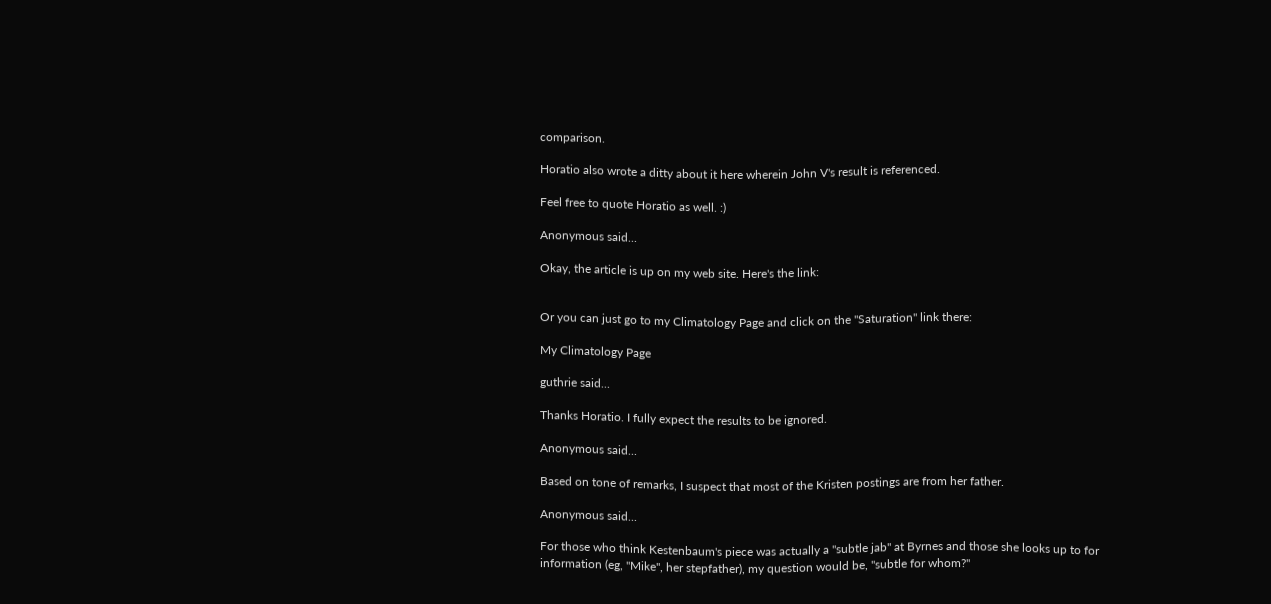comparison.

Horatio also wrote a ditty about it here wherein John V's result is referenced.

Feel free to quote Horatio as well. :)

Anonymous said...

Okay, the article is up on my web site. Here's the link:


Or you can just go to my Climatology Page and click on the "Saturation" link there:

My Climatology Page

guthrie said...

Thanks Horatio. I fully expect the results to be ignored.

Anonymous said...

Based on tone of remarks, I suspect that most of the Kristen postings are from her father.

Anonymous said...

For those who think Kestenbaum's piece was actually a "subtle jab" at Byrnes and those she looks up to for information (eg, "Mike", her stepfather), my question would be, "subtle for whom?"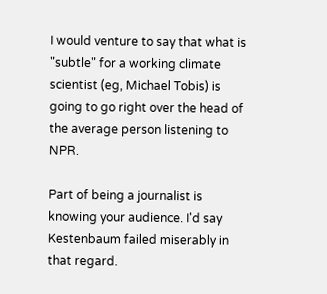I would venture to say that what is "subtle" for a working climate scientist (eg, Michael Tobis) is going to go right over the head of the average person listening to NPR.

Part of being a journalist is knowing your audience. I'd say Kestenbaum failed miserably in that regard.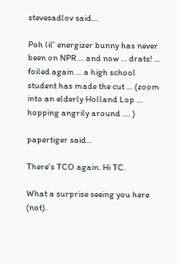stevesadlov said...

Poh lil' energizer bunny has never been on NPR ... and now ... drats! ... foiled again ... a high school student has made the cut ... (zoom into an elderly Holland Lop ... hopping angrily around .... )

papertiger said...

There's TCO again. Hi TC.

What a surprise seeing you here (not).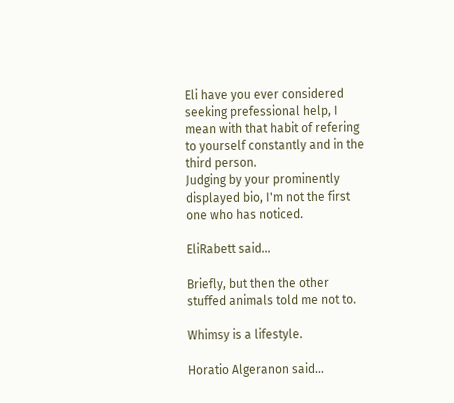Eli have you ever considered seeking prefessional help, I mean with that habit of refering to yourself constantly and in the third person.
Judging by your prominently displayed bio, I'm not the first one who has noticed.

EliRabett said...

Briefly, but then the other stuffed animals told me not to.

Whimsy is a lifestyle.

Horatio Algeranon said...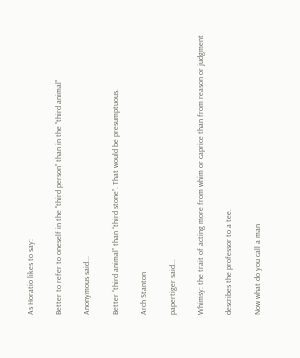As Horatio likes to say:

Better to refer to oneself in the "third person" than in the "third animal"

Anonymous said...

Better “third animal” than “third stone”. That would be presumptuous.

Arch Stanton

papertiger said...

Whimsy: the trait of acting more from whim or caprice than from reason or judgment

describes the professor to a tee.

Now what do you call a man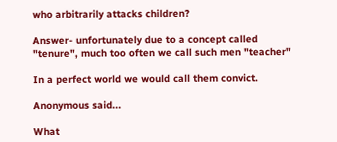who arbitrarily attacks children?

Answer- unfortunately due to a concept called "tenure", much too often we call such men "teacher"

In a perfect world we would call them convict.

Anonymous said...

What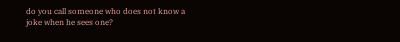do you call someone who does not know a joke when he sees one?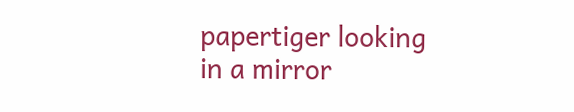papertiger looking in a mirror